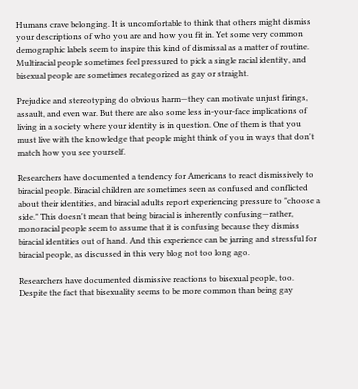Humans crave belonging. It is uncomfortable to think that others might dismiss your descriptions of who you are and how you fit in. Yet some very common demographic labels seem to inspire this kind of dismissal as a matter of routine. Multiracial people sometimes feel pressured to pick a single racial identity, and bisexual people are sometimes recategorized as gay or straight.

Prejudice and stereotyping do obvious harm—they can motivate unjust firings, assault, and even war. But there are also some less in-your-face implications of living in a society where your identity is in question. One of them is that you must live with the knowledge that people might think of you in ways that don't match how you see yourself.

Researchers have documented a tendency for Americans to react dismissively to biracial people. Biracial children are sometimes seen as confused and conflicted about their identities, and biracial adults report experiencing pressure to "choose a side." This doesn't mean that being biracial is inherently confusing—rather, monoracial people seem to assume that it is confusing because they dismiss biracial identities out of hand. And this experience can be jarring and stressful for biracial people, as discussed in this very blog not too long ago.

Researchers have documented dismissive reactions to bisexual people, too. Despite the fact that bisexuality seems to be more common than being gay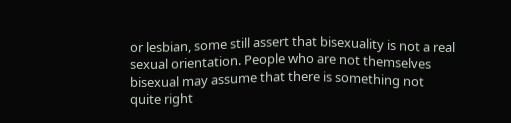or lesbian, some still assert that bisexuality is not a real sexual orientation. People who are not themselves bisexual may assume that there is something not quite right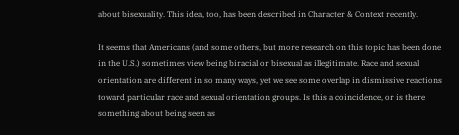about bisexuality. This idea, too, has been described in Character & Context recently.

It seems that Americans (and some others, but more research on this topic has been done in the U.S.) sometimes view being biracial or bisexual as illegitimate. Race and sexual orientation are different in so many ways, yet we see some overlap in dismissive reactions toward particular race and sexual orientation groups. Is this a coincidence, or is there something about being seen as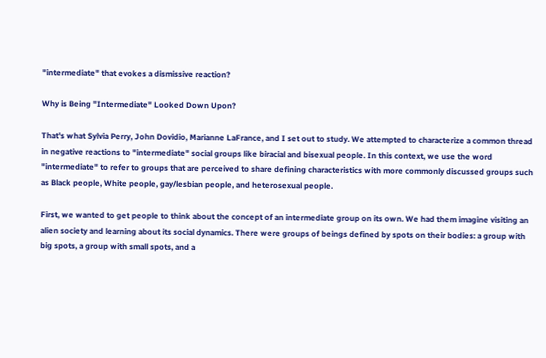"intermediate" that evokes a dismissive reaction?

Why is Being "Intermediate" Looked Down Upon?

That's what Sylvia Perry, John Dovidio, Marianne LaFrance, and I set out to study. We attempted to characterize a common thread in negative reactions to "intermediate" social groups like biracial and bisexual people. In this context, we use the word "intermediate" to refer to groups that are perceived to share defining characteristics with more commonly discussed groups such as Black people, White people, gay/lesbian people, and heterosexual people.

First, we wanted to get people to think about the concept of an intermediate group on its own. We had them imagine visiting an alien society and learning about its social dynamics. There were groups of beings defined by spots on their bodies: a group with big spots, a group with small spots, and a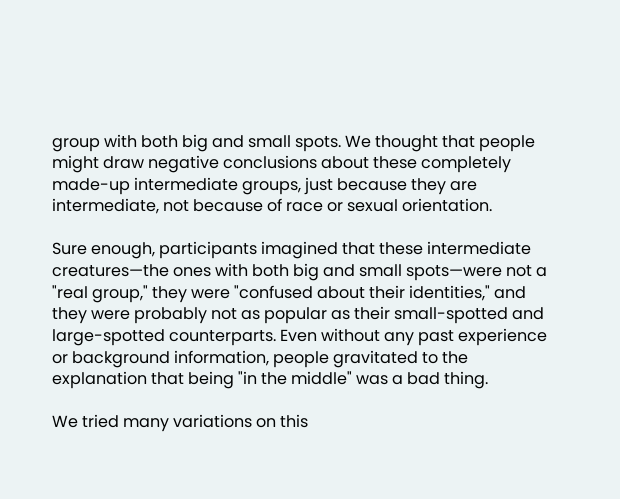group with both big and small spots. We thought that people might draw negative conclusions about these completely made-up intermediate groups, just because they are intermediate, not because of race or sexual orientation.

Sure enough, participants imagined that these intermediate creatures—the ones with both big and small spots—were not a "real group," they were "confused about their identities," and they were probably not as popular as their small-spotted and large-spotted counterparts. Even without any past experience or background information, people gravitated to the explanation that being "in the middle" was a bad thing.

We tried many variations on this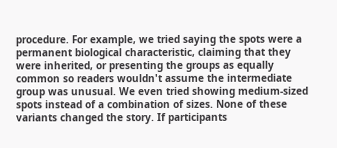procedure. For example, we tried saying the spots were a permanent biological characteristic, claiming that they were inherited, or presenting the groups as equally common so readers wouldn't assume the intermediate group was unusual. We even tried showing medium-sized spots instead of a combination of sizes. None of these variants changed the story. If participants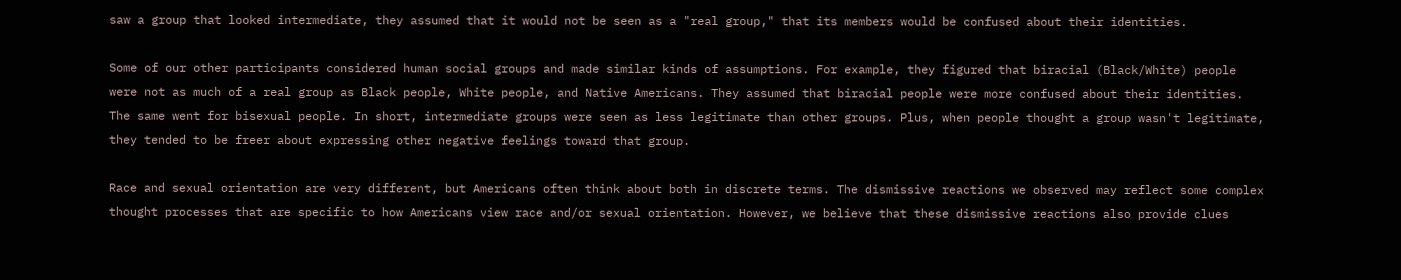saw a group that looked intermediate, they assumed that it would not be seen as a "real group," that its members would be confused about their identities.

Some of our other participants considered human social groups and made similar kinds of assumptions. For example, they figured that biracial (Black/White) people were not as much of a real group as Black people, White people, and Native Americans. They assumed that biracial people were more confused about their identities. The same went for bisexual people. In short, intermediate groups were seen as less legitimate than other groups. Plus, when people thought a group wasn't legitimate, they tended to be freer about expressing other negative feelings toward that group.

Race and sexual orientation are very different, but Americans often think about both in discrete terms. The dismissive reactions we observed may reflect some complex thought processes that are specific to how Americans view race and/or sexual orientation. However, we believe that these dismissive reactions also provide clues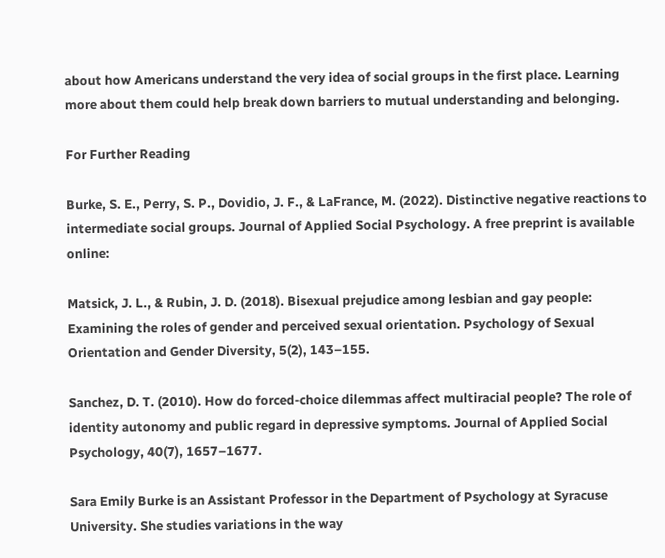about how Americans understand the very idea of social groups in the first place. Learning more about them could help break down barriers to mutual understanding and belonging.

For Further Reading

Burke, S. E., Perry, S. P., Dovidio, J. F., & LaFrance, M. (2022). Distinctive negative reactions to intermediate social groups. Journal of Applied Social Psychology. A free preprint is available online:

Matsick, J. L., & Rubin, J. D. (2018). Bisexual prejudice among lesbian and gay people: Examining the roles of gender and perceived sexual orientation. Psychology of Sexual Orientation and Gender Diversity, 5(2), 143–155.

Sanchez, D. T. (2010). How do forced-choice dilemmas affect multiracial people? The role of identity autonomy and public regard in depressive symptoms. Journal of Applied Social Psychology, 40(7), 1657–1677.

Sara Emily Burke is an Assistant Professor in the Department of Psychology at Syracuse University. She studies variations in the way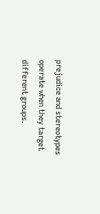prejudice and stereotypes operate when they target different groups.